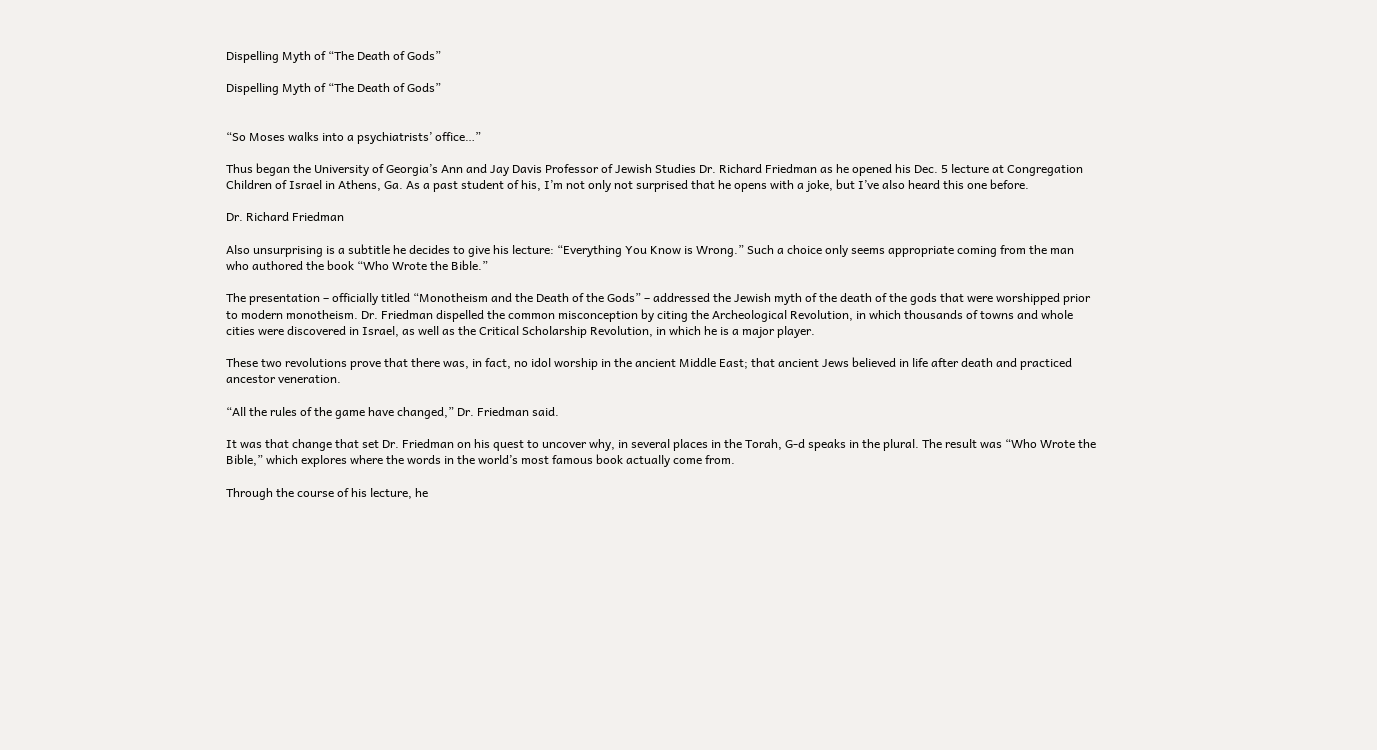Dispelling Myth of “The Death of Gods”

Dispelling Myth of “The Death of Gods”


“So Moses walks into a psychiatrists’ office…”

Thus began the University of Georgia’s Ann and Jay Davis Professor of Jewish Studies Dr. Richard Friedman as he opened his Dec. 5 lecture at Congregation Children of Israel in Athens, Ga. As a past student of his, I’m not only not surprised that he opens with a joke, but I’ve also heard this one before.

Dr. Richard Friedman

Also unsurprising is a subtitle he decides to give his lecture: “Everything You Know is Wrong.” Such a choice only seems appropriate coming from the man who authored the book “Who Wrote the Bible.”

The presentation – officially titled “Monotheism and the Death of the Gods” – addressed the Jewish myth of the death of the gods that were worshipped prior to modern monotheism. Dr. Friedman dispelled the common misconception by citing the Archeological Revolution, in which thousands of towns and whole cities were discovered in Israel, as well as the Critical Scholarship Revolution, in which he is a major player.

These two revolutions prove that there was, in fact, no idol worship in the ancient Middle East; that ancient Jews believed in life after death and practiced ancestor veneration.

“All the rules of the game have changed,” Dr. Friedman said.

It was that change that set Dr. Friedman on his quest to uncover why, in several places in the Torah, G-d speaks in the plural. The result was “Who Wrote the Bible,” which explores where the words in the world’s most famous book actually come from.

Through the course of his lecture, he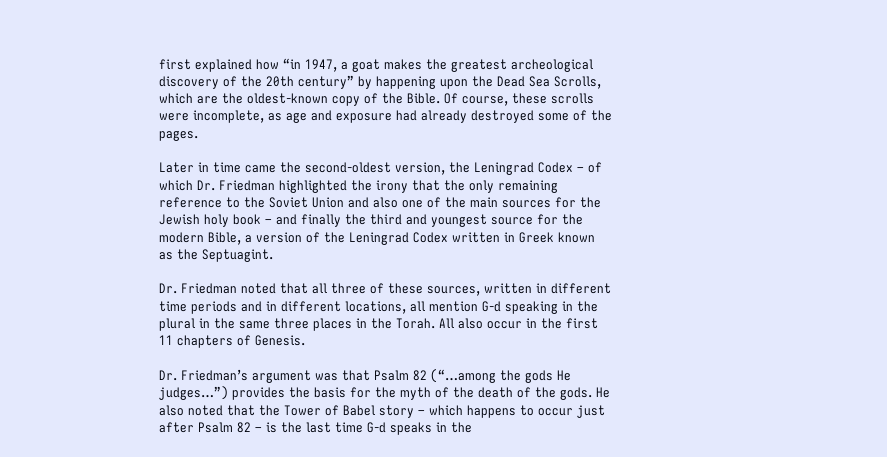first explained how “in 1947, a goat makes the greatest archeological discovery of the 20th century” by happening upon the Dead Sea Scrolls, which are the oldest-known copy of the Bible. Of course, these scrolls were incomplete, as age and exposure had already destroyed some of the pages.

Later in time came the second-oldest version, the Leningrad Codex – of which Dr. Friedman highlighted the irony that the only remaining reference to the Soviet Union and also one of the main sources for the Jewish holy book – and finally the third and youngest source for the modern Bible, a version of the Leningrad Codex written in Greek known as the Septuagint.

Dr. Friedman noted that all three of these sources, written in different time periods and in different locations, all mention G-d speaking in the plural in the same three places in the Torah. All also occur in the first 11 chapters of Genesis.

Dr. Friedman’s argument was that Psalm 82 (“…among the gods He judges…”) provides the basis for the myth of the death of the gods. He also noted that the Tower of Babel story – which happens to occur just after Psalm 82 – is the last time G-d speaks in the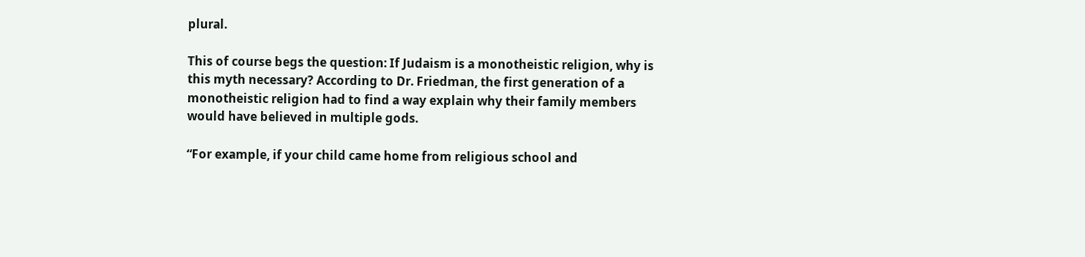plural.

This of course begs the question: If Judaism is a monotheistic religion, why is this myth necessary? According to Dr. Friedman, the first generation of a monotheistic religion had to find a way explain why their family members would have believed in multiple gods.

“For example, if your child came home from religious school and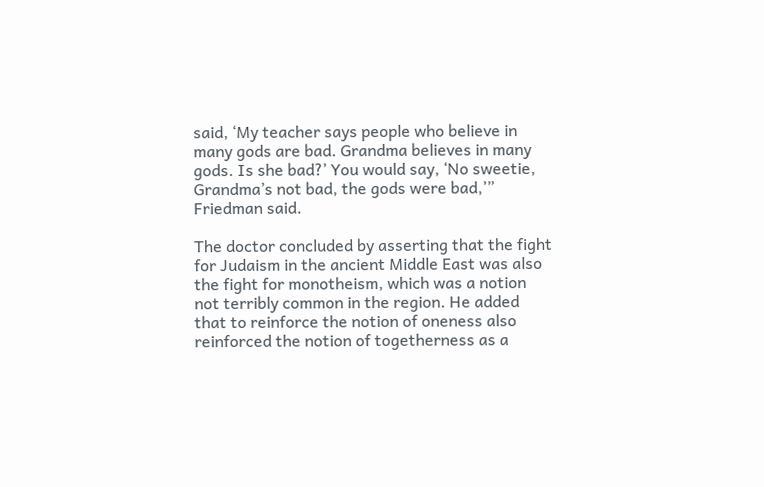said, ‘My teacher says people who believe in many gods are bad. Grandma believes in many gods. Is she bad?’ You would say, ‘No sweetie, Grandma’s not bad, the gods were bad,’” Friedman said.

The doctor concluded by asserting that the fight for Judaism in the ancient Middle East was also the fight for monotheism, which was a notion not terribly common in the region. He added that to reinforce the notion of oneness also reinforced the notion of togetherness as a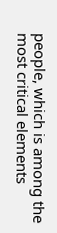people, which is among the most critical elements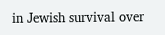in Jewish survival over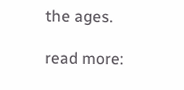the ages.

read more: